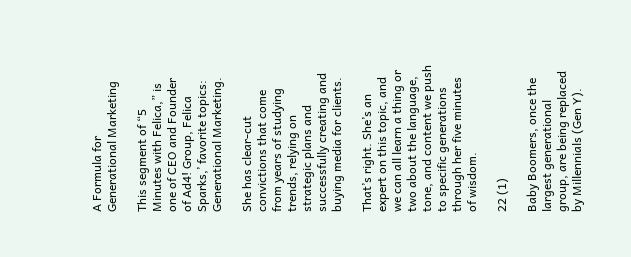A Formula for Generational Marketing

This segment of “5 Minutes with Felica,” is one of CEO and Founder of Ad4! Group, Felica Sparks,’ favorite topics: Generational Marketing.

She has clear-cut convictions that come from years of studying trends, relying on strategic plans and successfully creating and buying media for clients.

That’s right. She’s an expert on this topic, and we can all learn a thing or two about the language, tone, and content we push to specific generations through her five minutes of wisdom.

22 (1)

Baby Boomers, once the largest generational group, are being replaced by Millennials (Gen Y).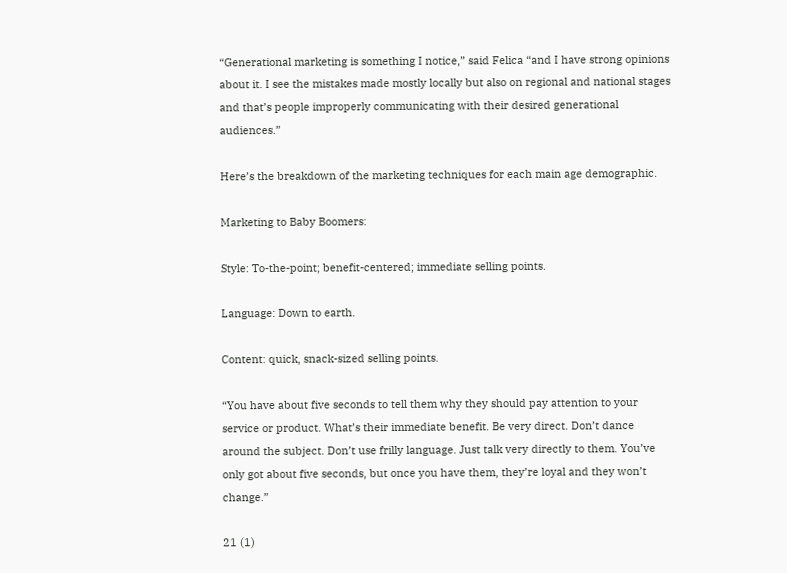“Generational marketing is something I notice,” said Felica “and I have strong opinions about it. I see the mistakes made mostly locally but also on regional and national stages and that’s people improperly communicating with their desired generational audiences.”

Here’s the breakdown of the marketing techniques for each main age demographic.

Marketing to Baby Boomers:

Style: To-the-point; benefit-centered; immediate selling points.

Language: Down to earth.

Content: quick, snack-sized selling points.

“You have about five seconds to tell them why they should pay attention to your service or product. What’s their immediate benefit. Be very direct. Don’t dance around the subject. Don’t use frilly language. Just talk very directly to them. You’ve only got about five seconds, but once you have them, they’re loyal and they won’t change.”

21 (1)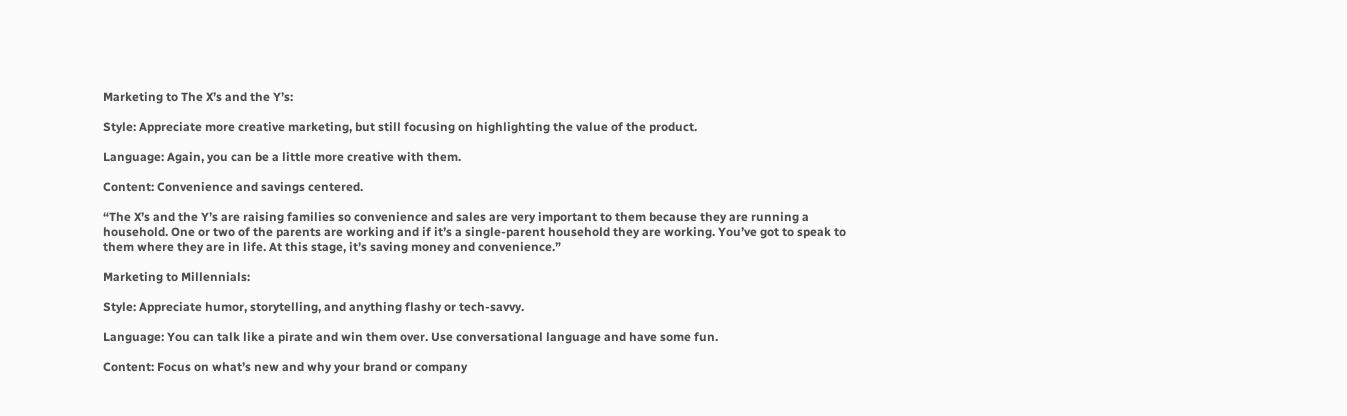Marketing to The X’s and the Y’s:

Style: Appreciate more creative marketing, but still focusing on highlighting the value of the product.

Language: Again, you can be a little more creative with them.

Content: Convenience and savings centered.

“The X’s and the Y’s are raising families so convenience and sales are very important to them because they are running a household. One or two of the parents are working and if it’s a single-parent household they are working. You’ve got to speak to them where they are in life. At this stage, it’s saving money and convenience.”

Marketing to Millennials:

Style: Appreciate humor, storytelling, and anything flashy or tech-savvy.

Language: You can talk like a pirate and win them over. Use conversational language and have some fun.

Content: Focus on what’s new and why your brand or company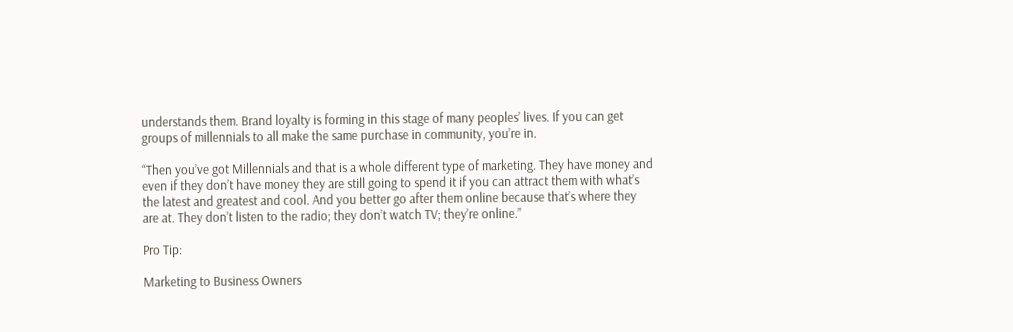understands them. Brand loyalty is forming in this stage of many peoples’ lives. If you can get groups of millennials to all make the same purchase in community, you’re in.

“Then you’ve got Millennials and that is a whole different type of marketing. They have money and even if they don’t have money they are still going to spend it if you can attract them with what’s the latest and greatest and cool. And you better go after them online because that’s where they are at. They don’t listen to the radio; they don’t watch TV; they’re online.”

Pro Tip:

Marketing to Business Owners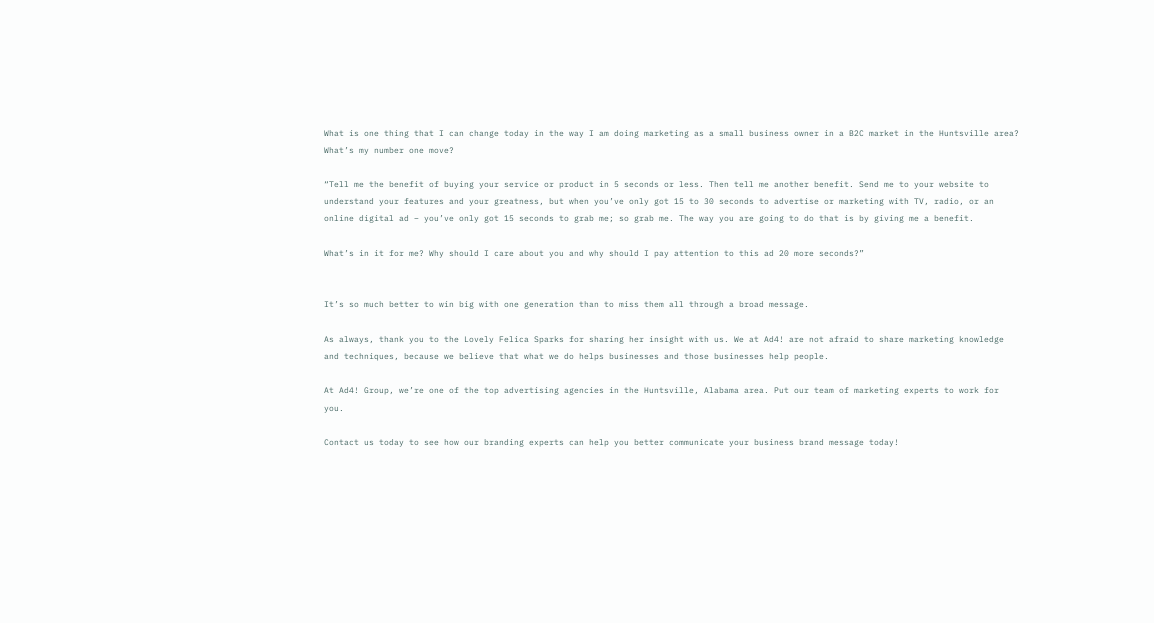What is one thing that I can change today in the way I am doing marketing as a small business owner in a B2C market in the Huntsville area? What’s my number one move?

“Tell me the benefit of buying your service or product in 5 seconds or less. Then tell me another benefit. Send me to your website to understand your features and your greatness, but when you’ve only got 15 to 30 seconds to advertise or marketing with TV, radio, or an online digital ad – you’ve only got 15 seconds to grab me; so grab me. The way you are going to do that is by giving me a benefit.

What’s in it for me? Why should I care about you and why should I pay attention to this ad 20 more seconds?”


It’s so much better to win big with one generation than to miss them all through a broad message.

As always, thank you to the Lovely Felica Sparks for sharing her insight with us. We at Ad4! are not afraid to share marketing knowledge and techniques, because we believe that what we do helps businesses and those businesses help people.

At Ad4! Group, we’re one of the top advertising agencies in the Huntsville, Alabama area. Put our team of marketing experts to work for you.

Contact us today to see how our branding experts can help you better communicate your business brand message today!